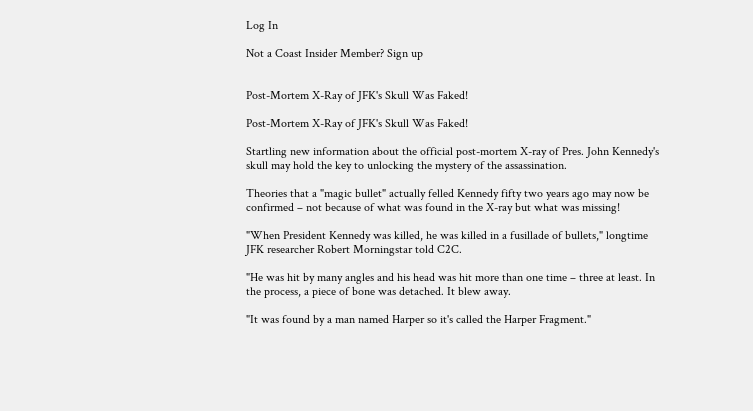Log In

Not a Coast Insider Member? Sign up


Post-Mortem X-Ray of JFK's Skull Was Faked!

Post-Mortem X-Ray of JFK's Skull Was Faked!

Startling new information about the official post-mortem X-ray of Pres. John Kennedy's skull may hold the key to unlocking the mystery of the assassination.

Theories that a "magic bullet" actually felled Kennedy fifty two years ago may now be confirmed – not because of what was found in the X-ray but what was missing!

"When President Kennedy was killed, he was killed in a fusillade of bullets," longtime JFK researcher Robert Morningstar told C2C.

"He was hit by many angles and his head was hit more than one time – three at least. In the process, a piece of bone was detached. It blew away.

"It was found by a man named Harper so it's called the Harper Fragment."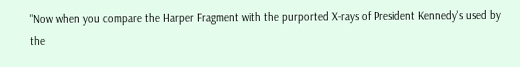"Now when you compare the Harper Fragment with the purported X-rays of President Kennedy's used by the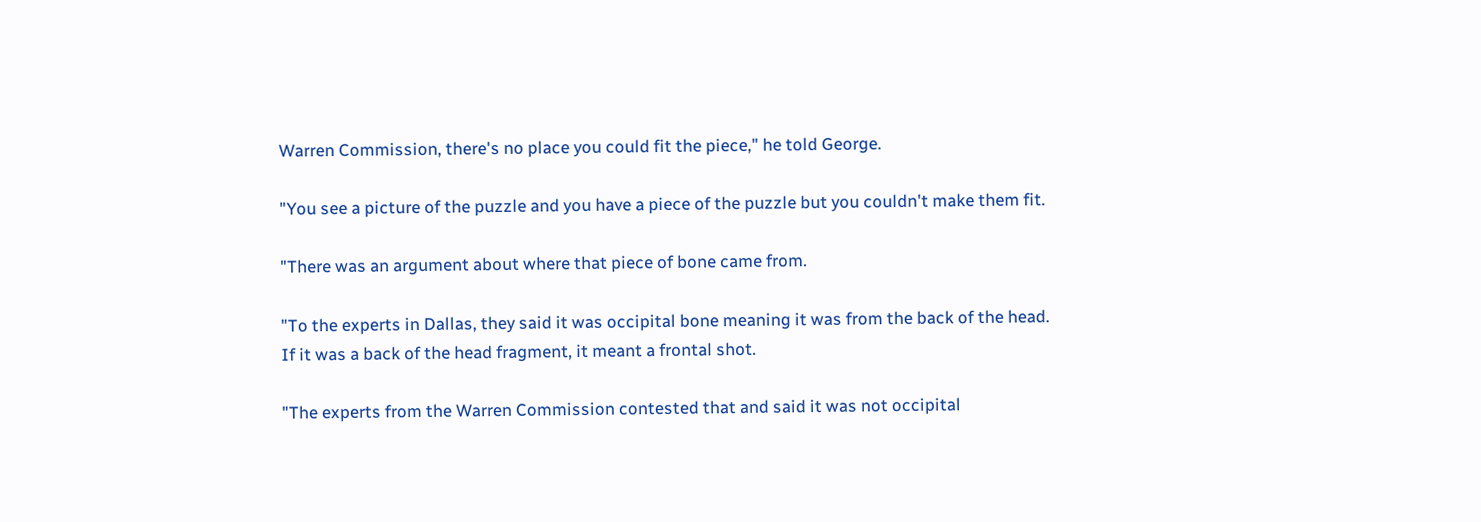Warren Commission, there's no place you could fit the piece," he told George.

"You see a picture of the puzzle and you have a piece of the puzzle but you couldn't make them fit.

"There was an argument about where that piece of bone came from.

"To the experts in Dallas, they said it was occipital bone meaning it was from the back of the head. If it was a back of the head fragment, it meant a frontal shot.

"The experts from the Warren Commission contested that and said it was not occipital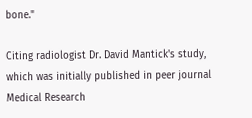bone."

Citing radiologist Dr. David Mantick's study, which was initially published in peer journal Medical Research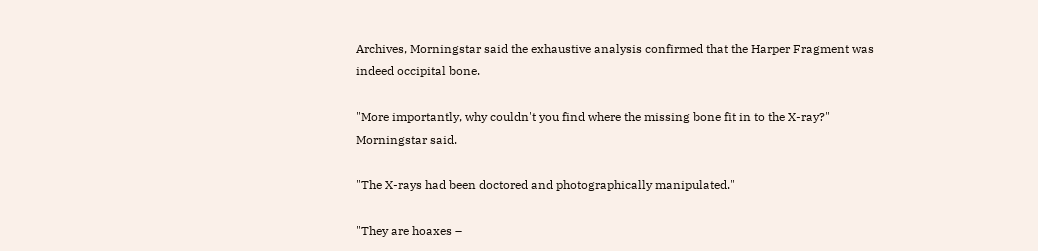Archives, Morningstar said the exhaustive analysis confirmed that the Harper Fragment was indeed occipital bone.

"More importantly, why couldn't you find where the missing bone fit in to the X-ray?" Morningstar said.

"The X-rays had been doctored and photographically manipulated."

"They are hoaxes –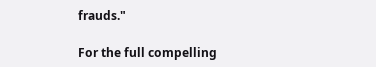frauds."

For the full compelling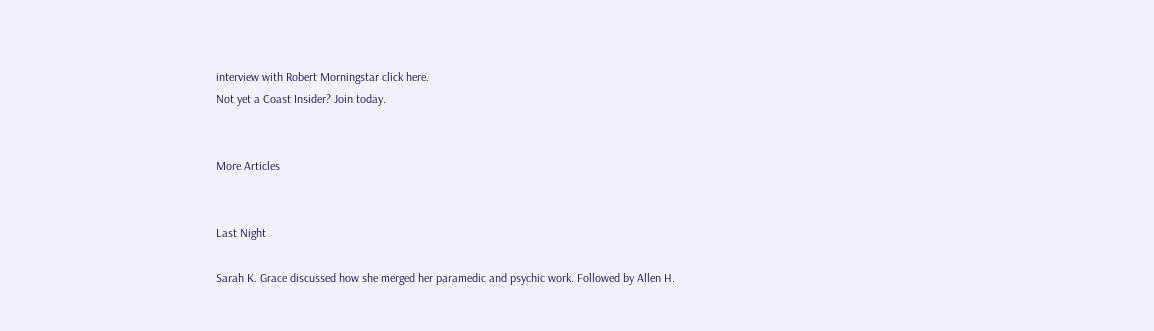interview with Robert Morningstar click here.
Not yet a Coast Insider? Join today.


More Articles


Last Night

Sarah K. Grace discussed how she merged her paramedic and psychic work. Followed by Allen H.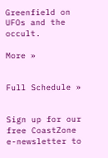Greenfield on UFOs and the occult.

More »


Full Schedule »


Sign up for our free CoastZone e-newsletter to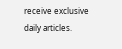receive exclusive daily articles.